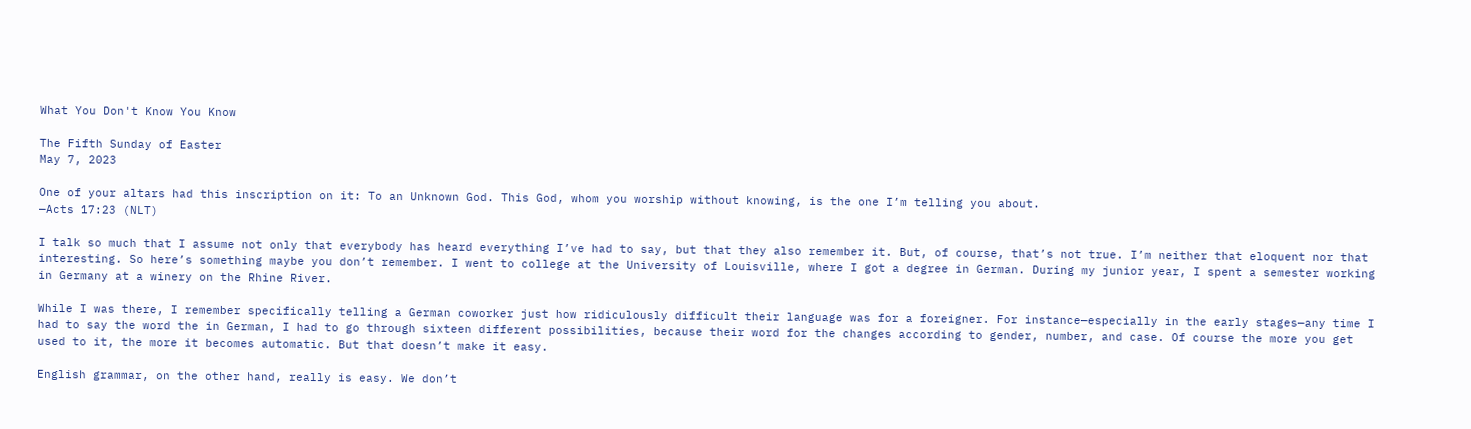What You Don't Know You Know

The Fifth Sunday of Easter
May 7, 2023

One of your altars had this inscription on it: To an Unknown God. This God, whom you worship without knowing, is the one I’m telling you about.
—Acts 17:23 (NLT)

I talk so much that I assume not only that everybody has heard everything I’ve had to say, but that they also remember it. But, of course, that’s not true. I’m neither that eloquent nor that interesting. So here’s something maybe you don’t remember. I went to college at the University of Louisville, where I got a degree in German. During my junior year, I spent a semester working in Germany at a winery on the Rhine River.

While I was there, I remember specifically telling a German coworker just how ridiculously difficult their language was for a foreigner. For instance—especially in the early stages—any time I had to say the word the in German, I had to go through sixteen different possibilities, because their word for the changes according to gender, number, and case. Of course the more you get used to it, the more it becomes automatic. But that doesn’t make it easy.

English grammar, on the other hand, really is easy. We don’t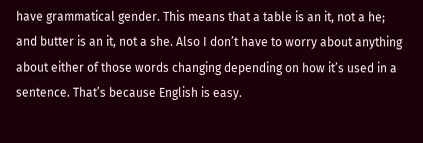have grammatical gender. This means that a table is an it, not a he; and butter is an it, not a she. Also I don’t have to worry about anything about either of those words changing depending on how it’s used in a sentence. That’s because English is easy.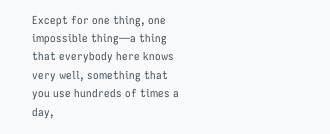Except for one thing, one impossible thing—a thing that everybody here knows very well, something that you use hundreds of times a day,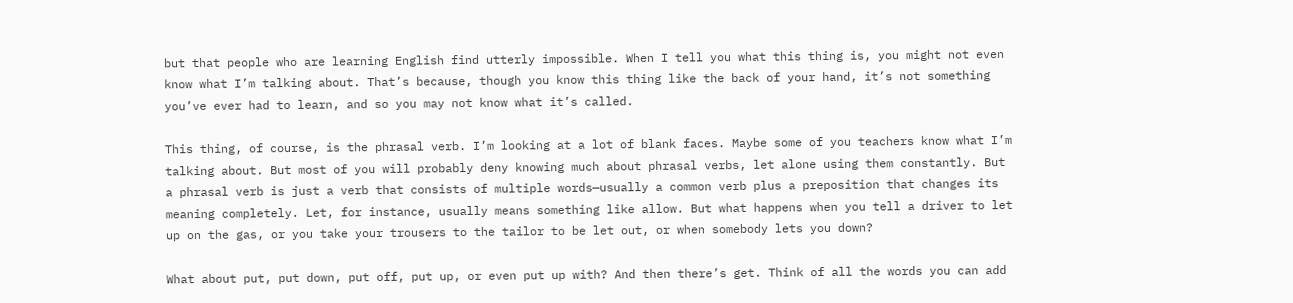but that people who are learning English find utterly impossible. When I tell you what this thing is, you might not even know what I’m talking about. That’s because, though you know this thing like the back of your hand, it’s not something you’ve ever had to learn, and so you may not know what it’s called.

This thing, of course, is the phrasal verb. I’m looking at a lot of blank faces. Maybe some of you teachers know what I’m talking about. But most of you will probably deny knowing much about phrasal verbs, let alone using them constantly. But a phrasal verb is just a verb that consists of multiple words—usually a common verb plus a preposition that changes its meaning completely. Let, for instance, usually means something like allow. But what happens when you tell a driver to let up on the gas, or you take your trousers to the tailor to be let out, or when somebody lets you down?

What about put, put down, put off, put up, or even put up with? And then there’s get. Think of all the words you can add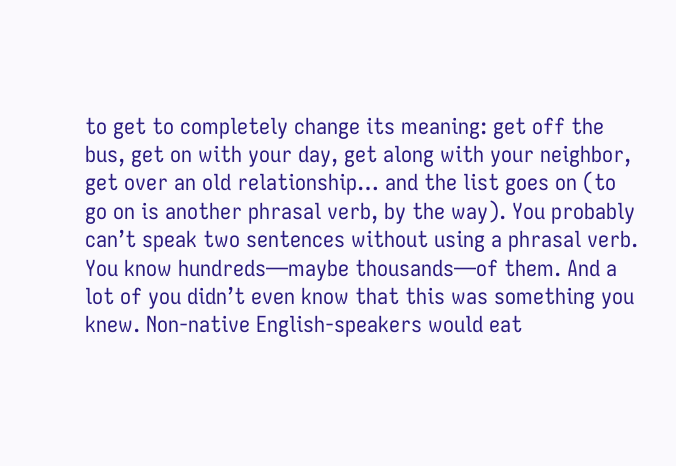to get to completely change its meaning: get off the bus, get on with your day, get along with your neighbor, get over an old relationship… and the list goes on (to go on is another phrasal verb, by the way). You probably can’t speak two sentences without using a phrasal verb. You know hundreds—maybe thousands—of them. And a lot of you didn’t even know that this was something you knew. Non-native English-speakers would eat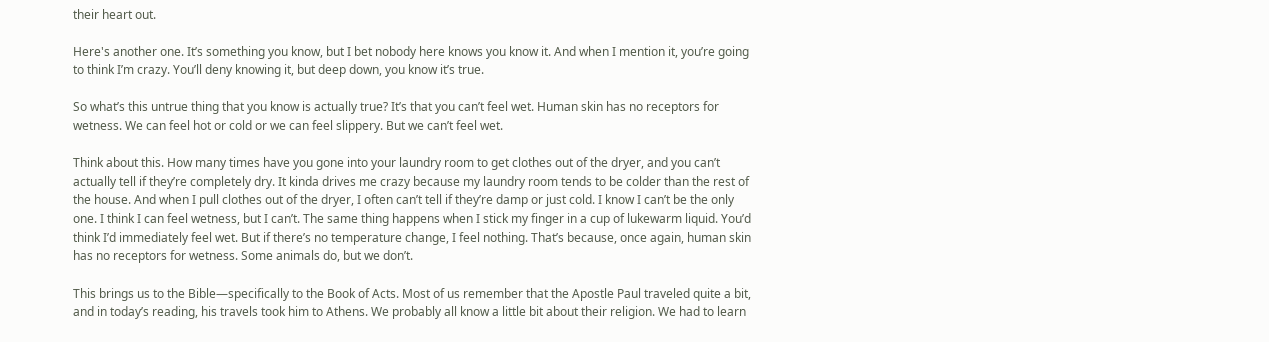their heart out.

Here's another one. It’s something you know, but I bet nobody here knows you know it. And when I mention it, you’re going to think I’m crazy. You’ll deny knowing it, but deep down, you know it’s true.

So what’s this untrue thing that you know is actually true? It’s that you can’t feel wet. Human skin has no receptors for wetness. We can feel hot or cold or we can feel slippery. But we can’t feel wet.

Think about this. How many times have you gone into your laundry room to get clothes out of the dryer, and you can’t actually tell if they’re completely dry. It kinda drives me crazy because my laundry room tends to be colder than the rest of the house. And when I pull clothes out of the dryer, I often can’t tell if they’re damp or just cold. I know I can’t be the only one. I think I can feel wetness, but I can’t. The same thing happens when I stick my finger in a cup of lukewarm liquid. You’d think I’d immediately feel wet. But if there’s no temperature change, I feel nothing. That’s because, once again, human skin has no receptors for wetness. Some animals do, but we don’t.

This brings us to the Bible—specifically to the Book of Acts. Most of us remember that the Apostle Paul traveled quite a bit, and in today’s reading, his travels took him to Athens. We probably all know a little bit about their religion. We had to learn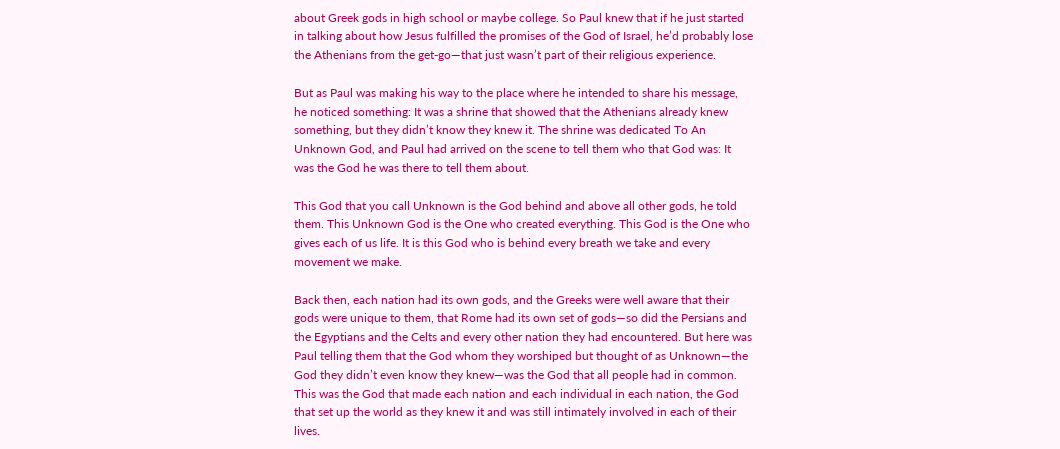about Greek gods in high school or maybe college. So Paul knew that if he just started in talking about how Jesus fulfilled the promises of the God of Israel, he’d probably lose the Athenians from the get-go—that just wasn’t part of their religious experience.

But as Paul was making his way to the place where he intended to share his message, he noticed something: It was a shrine that showed that the Athenians already knew something, but they didn’t know they knew it. The shrine was dedicated To An Unknown God, and Paul had arrived on the scene to tell them who that God was: It was the God he was there to tell them about.

This God that you call Unknown is the God behind and above all other gods, he told them. This Unknown God is the One who created everything. This God is the One who gives each of us life. It is this God who is behind every breath we take and every movement we make.

Back then, each nation had its own gods, and the Greeks were well aware that their gods were unique to them, that Rome had its own set of gods—so did the Persians and the Egyptians and the Celts and every other nation they had encountered. But here was Paul telling them that the God whom they worshiped but thought of as Unknown—the God they didn’t even know they knew—was the God that all people had in common. This was the God that made each nation and each individual in each nation, the God that set up the world as they knew it and was still intimately involved in each of their lives.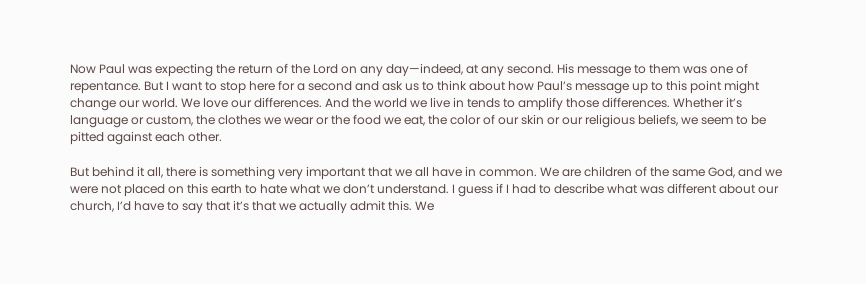Now Paul was expecting the return of the Lord on any day—indeed, at any second. His message to them was one of repentance. But I want to stop here for a second and ask us to think about how Paul’s message up to this point might change our world. We love our differences. And the world we live in tends to amplify those differences. Whether it’s language or custom, the clothes we wear or the food we eat, the color of our skin or our religious beliefs, we seem to be pitted against each other.

But behind it all, there is something very important that we all have in common. We are children of the same God, and we were not placed on this earth to hate what we don’t understand. I guess if I had to describe what was different about our church, I’d have to say that it’s that we actually admit this. We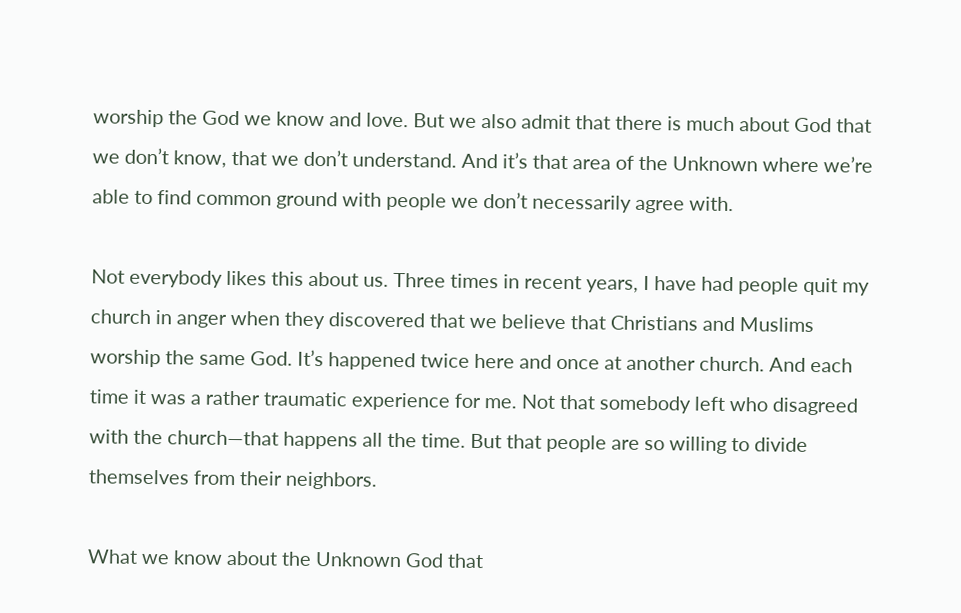worship the God we know and love. But we also admit that there is much about God that we don’t know, that we don’t understand. And it’s that area of the Unknown where we’re able to find common ground with people we don’t necessarily agree with.

Not everybody likes this about us. Three times in recent years, I have had people quit my church in anger when they discovered that we believe that Christians and Muslims worship the same God. It’s happened twice here and once at another church. And each time it was a rather traumatic experience for me. Not that somebody left who disagreed with the church—that happens all the time. But that people are so willing to divide themselves from their neighbors.

What we know about the Unknown God that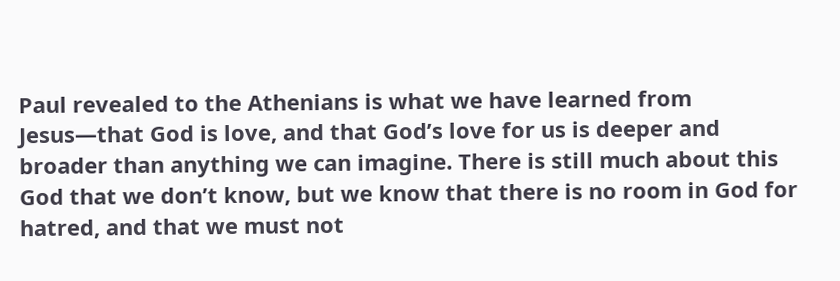Paul revealed to the Athenians is what we have learned from Jesus—that God is love, and that God’s love for us is deeper and broader than anything we can imagine. There is still much about this God that we don’t know, but we know that there is no room in God for hatred, and that we must not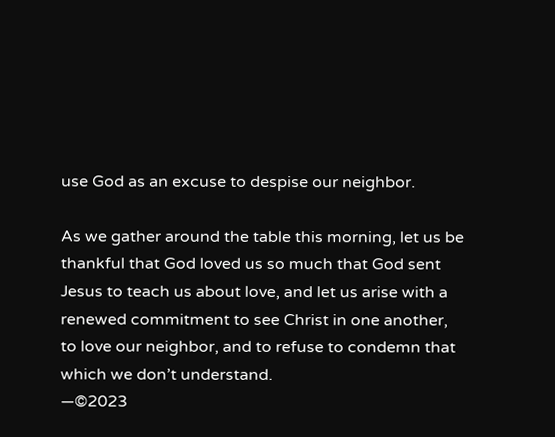use God as an excuse to despise our neighbor.

As we gather around the table this morning, let us be thankful that God loved us so much that God sent Jesus to teach us about love, and let us arise with a renewed commitment to see Christ in one another, to love our neighbor, and to refuse to condemn that which we don’t understand.
—©2023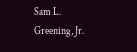Sam L. Greening, Jr.